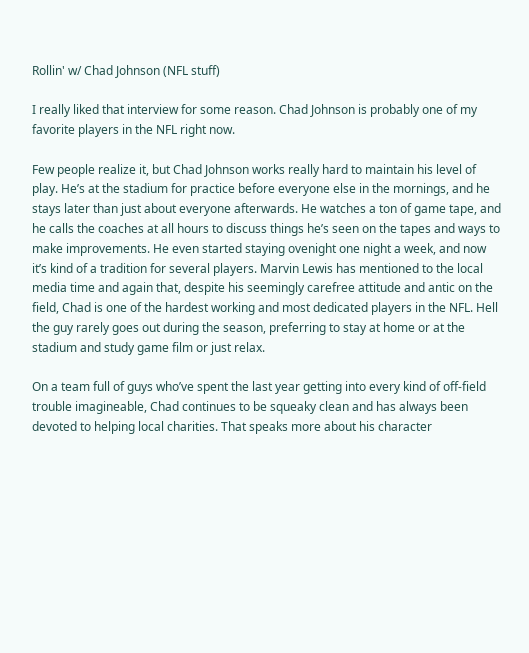Rollin' w/ Chad Johnson (NFL stuff)

I really liked that interview for some reason. Chad Johnson is probably one of my favorite players in the NFL right now.

Few people realize it, but Chad Johnson works really hard to maintain his level of play. He’s at the stadium for practice before everyone else in the mornings, and he stays later than just about everyone afterwards. He watches a ton of game tape, and he calls the coaches at all hours to discuss things he’s seen on the tapes and ways to make improvements. He even started staying ovenight one night a week, and now it’s kind of a tradition for several players. Marvin Lewis has mentioned to the local media time and again that, despite his seemingly carefree attitude and antic on the field, Chad is one of the hardest working and most dedicated players in the NFL. Hell the guy rarely goes out during the season, preferring to stay at home or at the stadium and study game film or just relax.

On a team full of guys who’ve spent the last year getting into every kind of off-field trouble imagineable, Chad continues to be squeaky clean and has always been devoted to helping local charities. That speaks more about his character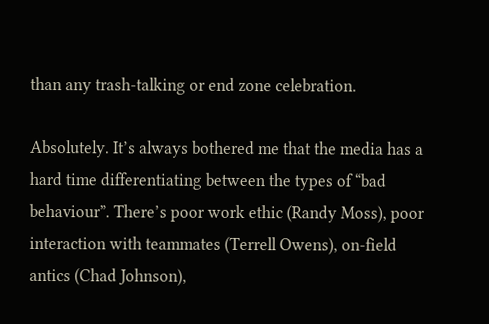than any trash-talking or end zone celebration.

Absolutely. It’s always bothered me that the media has a hard time differentiating between the types of “bad behaviour”. There’s poor work ethic (Randy Moss), poor interaction with teammates (Terrell Owens), on-field antics (Chad Johnson),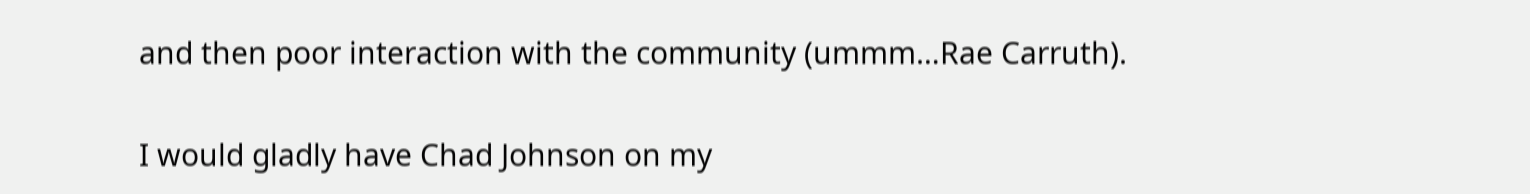and then poor interaction with the community (ummm…Rae Carruth).

I would gladly have Chad Johnson on my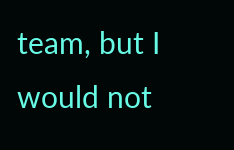team, but I would not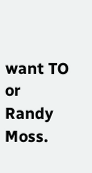want TO or Randy Moss.